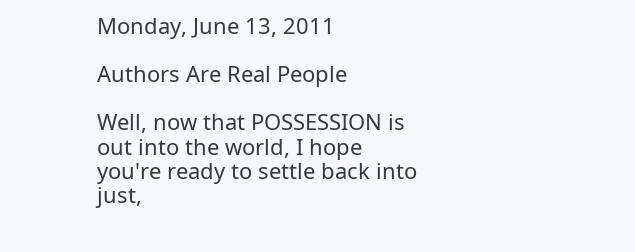Monday, June 13, 2011

Authors Are Real People

Well, now that POSSESSION is out into the world, I hope you're ready to settle back into just,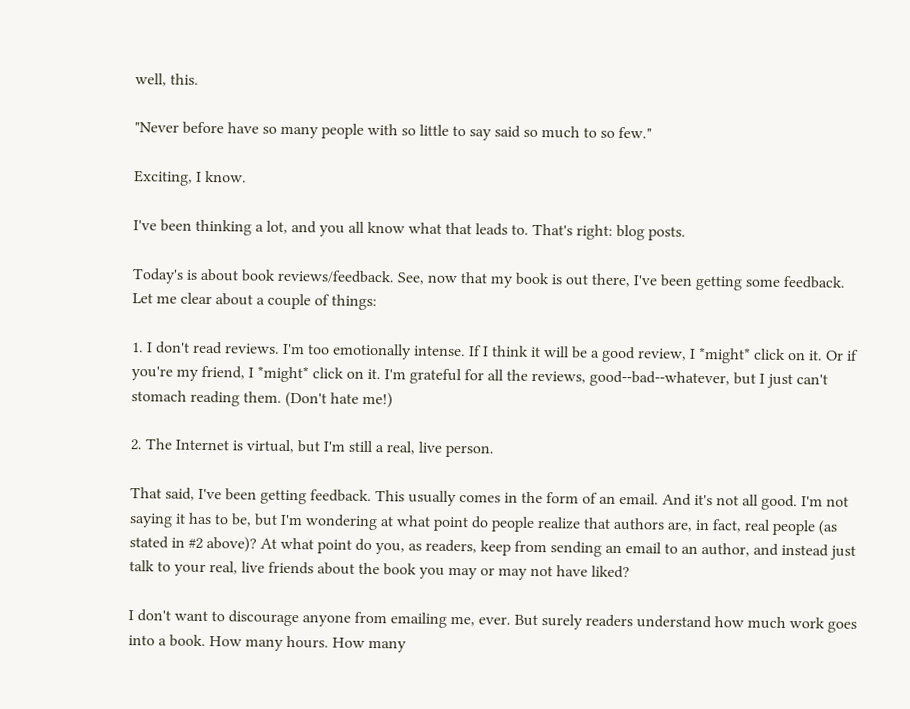well, this.

"Never before have so many people with so little to say said so much to so few."

Exciting, I know.

I've been thinking a lot, and you all know what that leads to. That's right: blog posts.

Today's is about book reviews/feedback. See, now that my book is out there, I've been getting some feedback. Let me clear about a couple of things:

1. I don't read reviews. I'm too emotionally intense. If I think it will be a good review, I *might* click on it. Or if you're my friend, I *might* click on it. I'm grateful for all the reviews, good--bad--whatever, but I just can't stomach reading them. (Don't hate me!)

2. The Internet is virtual, but I'm still a real, live person.

That said, I've been getting feedback. This usually comes in the form of an email. And it's not all good. I'm not saying it has to be, but I'm wondering at what point do people realize that authors are, in fact, real people (as stated in #2 above)? At what point do you, as readers, keep from sending an email to an author, and instead just talk to your real, live friends about the book you may or may not have liked?

I don't want to discourage anyone from emailing me, ever. But surely readers understand how much work goes into a book. How many hours. How many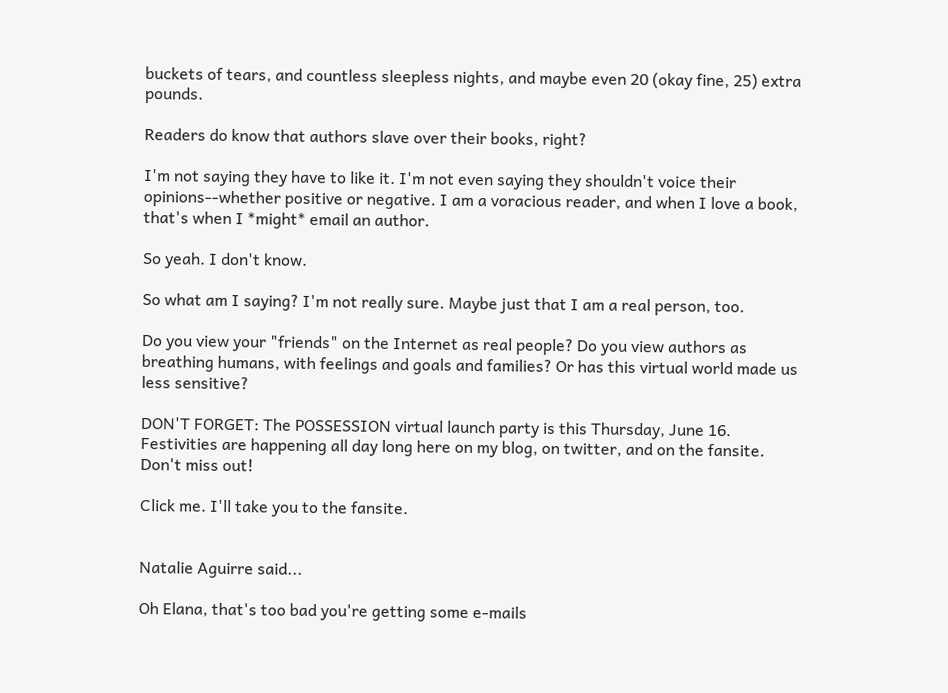buckets of tears, and countless sleepless nights, and maybe even 20 (okay fine, 25) extra pounds.

Readers do know that authors slave over their books, right?

I'm not saying they have to like it. I'm not even saying they shouldn't voice their opinions--whether positive or negative. I am a voracious reader, and when I love a book, that's when I *might* email an author.

So yeah. I don't know.

So what am I saying? I'm not really sure. Maybe just that I am a real person, too.

Do you view your "friends" on the Internet as real people? Do you view authors as breathing humans, with feelings and goals and families? Or has this virtual world made us less sensitive?

DON'T FORGET: The POSSESSION virtual launch party is this Thursday, June 16. Festivities are happening all day long here on my blog, on twitter, and on the fansite. Don't miss out!

Click me. I'll take you to the fansite.


Natalie Aguirre said...

Oh Elana, that's too bad you're getting some e-mails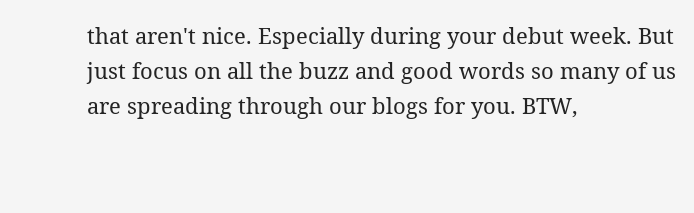that aren't nice. Especially during your debut week. But just focus on all the buzz and good words so many of us are spreading through our blogs for you. BTW,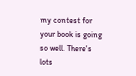my contest for your book is going so well. There's lots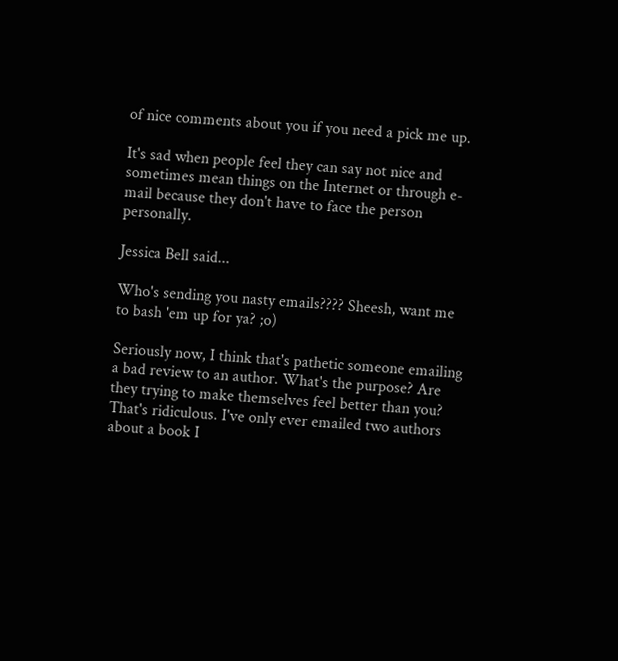of nice comments about you if you need a pick me up.

It's sad when people feel they can say not nice and sometimes mean things on the Internet or through e-mail because they don't have to face the person personally.

Jessica Bell said...

Who's sending you nasty emails???? Sheesh, want me to bash 'em up for ya? ;o)

Seriously now, I think that's pathetic someone emailing a bad review to an author. What's the purpose? Are they trying to make themselves feel better than you? That's ridiculous. I've only ever emailed two authors about a book I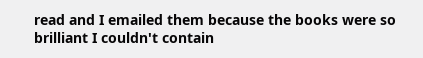read and I emailed them because the books were so brilliant I couldn't contain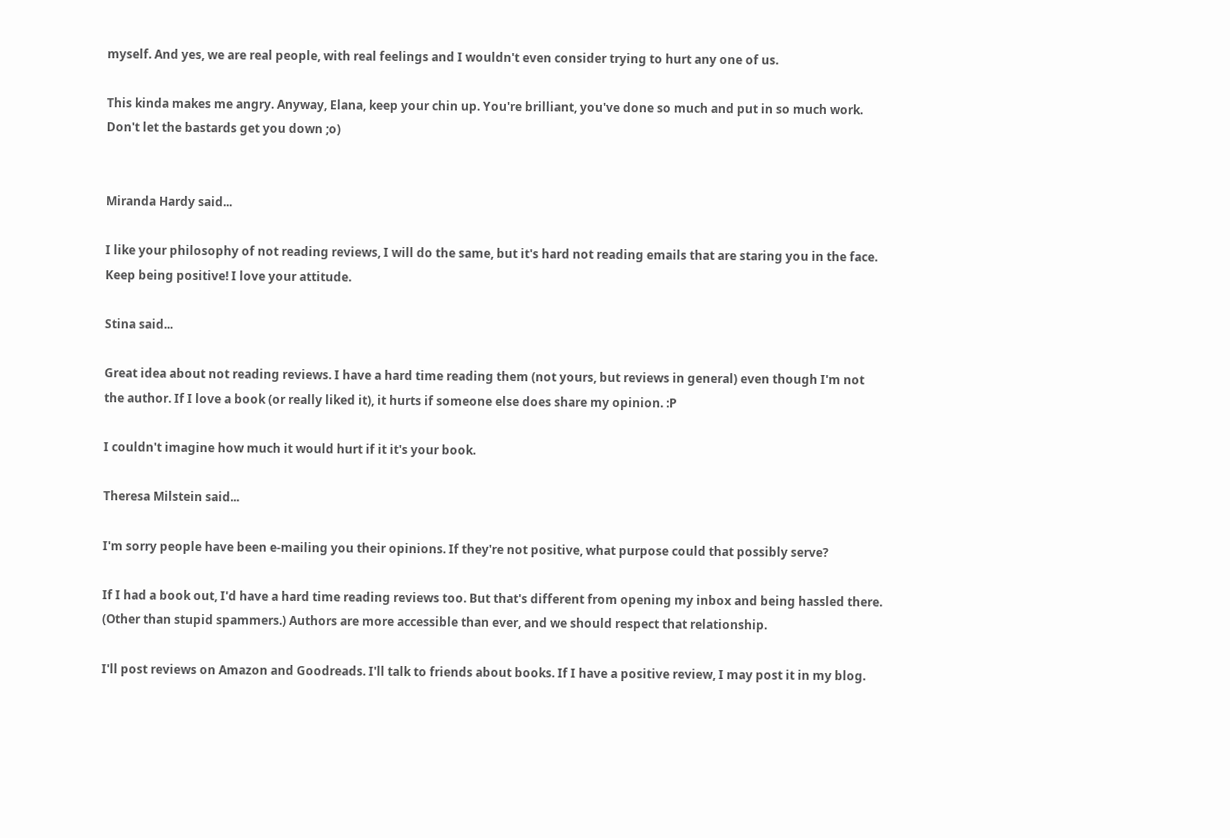myself. And yes, we are real people, with real feelings and I wouldn't even consider trying to hurt any one of us.

This kinda makes me angry. Anyway, Elana, keep your chin up. You're brilliant, you've done so much and put in so much work. Don't let the bastards get you down ;o)


Miranda Hardy said...

I like your philosophy of not reading reviews, I will do the same, but it's hard not reading emails that are staring you in the face. Keep being positive! I love your attitude.

Stina said...

Great idea about not reading reviews. I have a hard time reading them (not yours, but reviews in general) even though I'm not the author. If I love a book (or really liked it), it hurts if someone else does share my opinion. :P

I couldn't imagine how much it would hurt if it it's your book.

Theresa Milstein said...

I'm sorry people have been e-mailing you their opinions. If they're not positive, what purpose could that possibly serve?

If I had a book out, I'd have a hard time reading reviews too. But that's different from opening my inbox and being hassled there. (Other than stupid spammers.) Authors are more accessible than ever, and we should respect that relationship.

I'll post reviews on Amazon and Goodreads. I'll talk to friends about books. If I have a positive review, I may post it in my blog.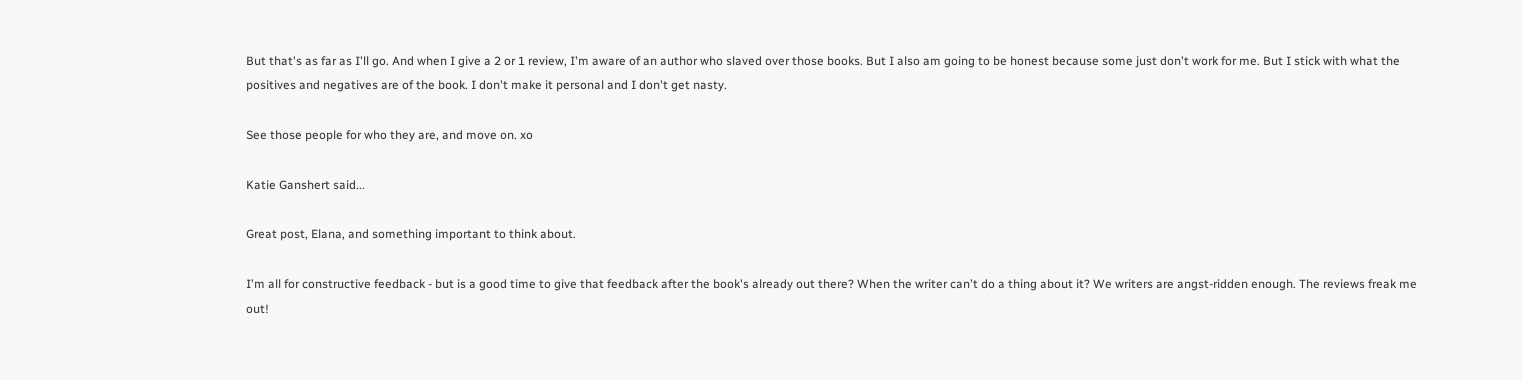But that's as far as I'll go. And when I give a 2 or 1 review, I'm aware of an author who slaved over those books. But I also am going to be honest because some just don't work for me. But I stick with what the positives and negatives are of the book. I don't make it personal and I don't get nasty.

See those people for who they are, and move on. xo

Katie Ganshert said...

Great post, Elana, and something important to think about.

I'm all for constructive feedback - but is a good time to give that feedback after the book's already out there? When the writer can't do a thing about it? We writers are angst-ridden enough. The reviews freak me out!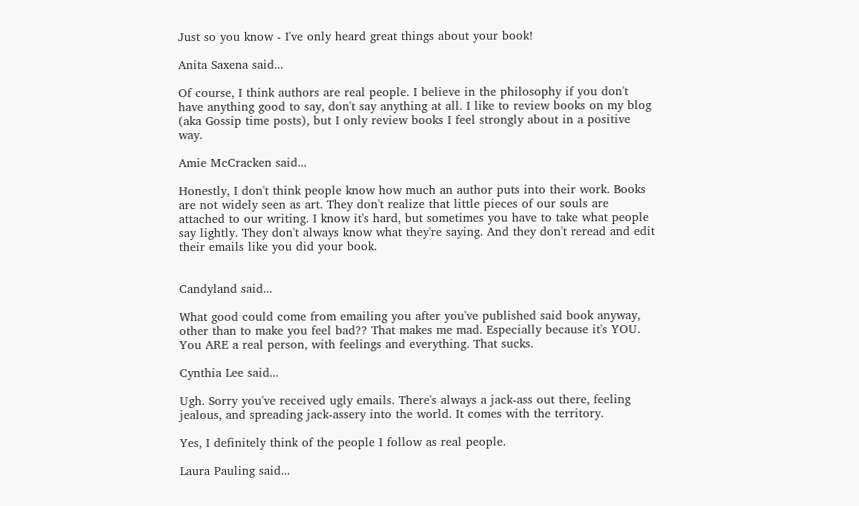Just so you know - I've only heard great things about your book!

Anita Saxena said...

Of course, I think authors are real people. I believe in the philosophy if you don't have anything good to say, don't say anything at all. I like to review books on my blog (aka Gossip time posts), but I only review books I feel strongly about in a positive way.

Amie McCracken said...

Honestly, I don't think people know how much an author puts into their work. Books are not widely seen as art. They don't realize that little pieces of our souls are attached to our writing. I know it's hard, but sometimes you have to take what people say lightly. They don't always know what they're saying. And they don't reread and edit their emails like you did your book.


Candyland said...

What good could come from emailing you after you've published said book anyway, other than to make you feel bad?? That makes me mad. Especially because it's YOU. You ARE a real person, with feelings and everything. That sucks.

Cynthia Lee said...

Ugh. Sorry you've received ugly emails. There's always a jack-ass out there, feeling jealous, and spreading jack-assery into the world. It comes with the territory.

Yes, I definitely think of the people I follow as real people.

Laura Pauling said...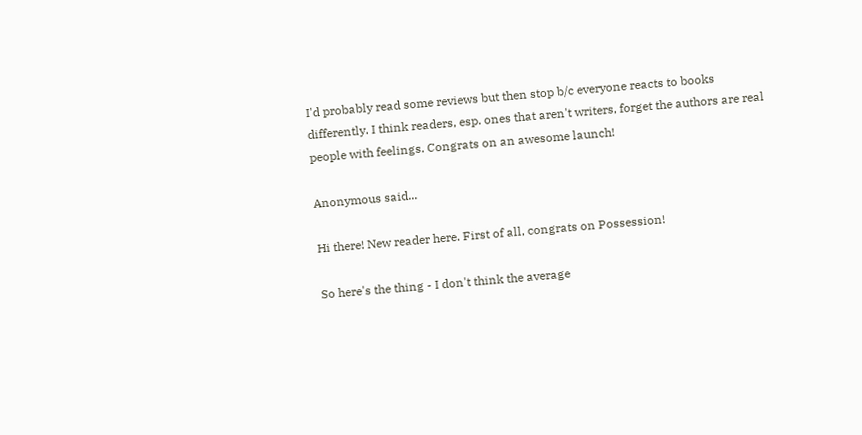I'd probably read some reviews but then stop b/c everyone reacts to books differently. I think readers, esp. ones that aren't writers, forget the authors are real people with feelings. Congrats on an awesome launch!

Anonymous said...

Hi there! New reader here. First of all, congrats on Possession!

So here's the thing - I don't think the average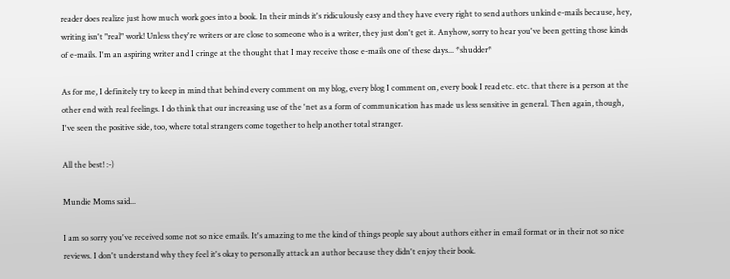reader does realize just how much work goes into a book. In their minds it's ridiculously easy and they have every right to send authors unkind e-mails because, hey, writing isn't "real" work! Unless they're writers or are close to someone who is a writer, they just don't get it. Anyhow, sorry to hear you've been getting those kinds of e-mails. I'm an aspiring writer and I cringe at the thought that I may receive those e-mails one of these days... *shudder*

As for me, I definitely try to keep in mind that behind every comment on my blog, every blog I comment on, every book I read etc. etc. that there is a person at the other end with real feelings. I do think that our increasing use of the 'net as a form of communication has made us less sensitive in general. Then again, though, I've seen the positive side, too, where total strangers come together to help another total stranger.

All the best! :-)

Mundie Moms said...

I am so sorry you've received some not so nice emails. It's amazing to me the kind of things people say about authors either in email format or in their not so nice reviews. I don't understand why they feel it's okay to personally attack an author because they didn't enjoy their book.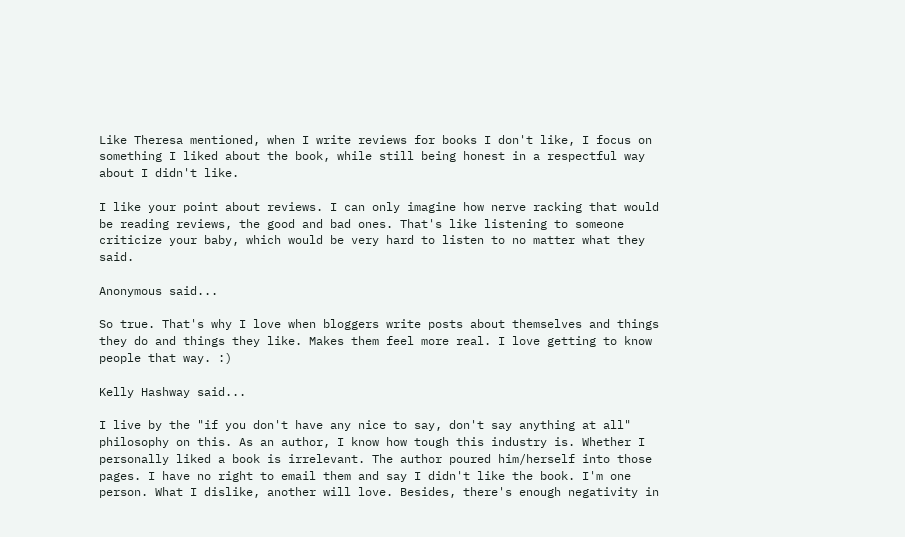Like Theresa mentioned, when I write reviews for books I don't like, I focus on something I liked about the book, while still being honest in a respectful way about I didn't like.

I like your point about reviews. I can only imagine how nerve racking that would be reading reviews, the good and bad ones. That's like listening to someone criticize your baby, which would be very hard to listen to no matter what they said.

Anonymous said...

So true. That's why I love when bloggers write posts about themselves and things they do and things they like. Makes them feel more real. I love getting to know people that way. :)

Kelly Hashway said...

I live by the "if you don't have any nice to say, don't say anything at all" philosophy on this. As an author, I know how tough this industry is. Whether I personally liked a book is irrelevant. The author poured him/herself into those pages. I have no right to email them and say I didn't like the book. I'm one person. What I dislike, another will love. Besides, there's enough negativity in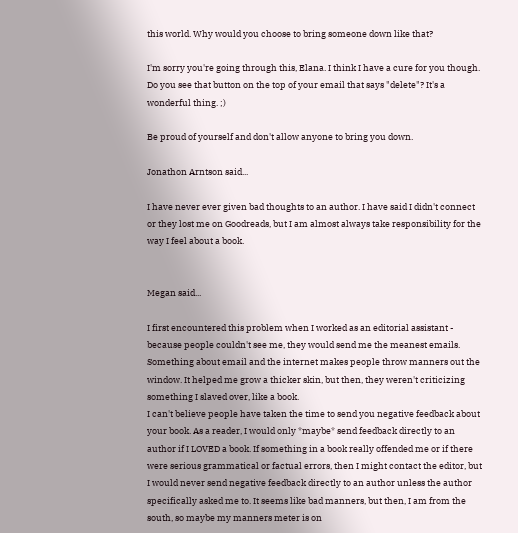this world. Why would you choose to bring someone down like that?

I'm sorry you're going through this, Elana. I think I have a cure for you though. Do you see that button on the top of your email that says "delete"? It's a wonderful thing. ;)

Be proud of yourself and don't allow anyone to bring you down.

Jonathon Arntson said...

I have never ever given bad thoughts to an author. I have said I didn't connect or they lost me on Goodreads, but I am almost always take responsibility for the way I feel about a book.


Megan said...

I first encountered this problem when I worked as an editorial assistant - because people couldn't see me, they would send me the meanest emails. Something about email and the internet makes people throw manners out the window. It helped me grow a thicker skin, but then, they weren't criticizing something I slaved over, like a book.
I can't believe people have taken the time to send you negative feedback about your book. As a reader, I would only *maybe* send feedback directly to an author if I LOVED a book. If something in a book really offended me or if there were serious grammatical or factual errors, then I might contact the editor, but I would never send negative feedback directly to an author unless the author specifically asked me to. It seems like bad manners, but then, I am from the south, so maybe my manners meter is on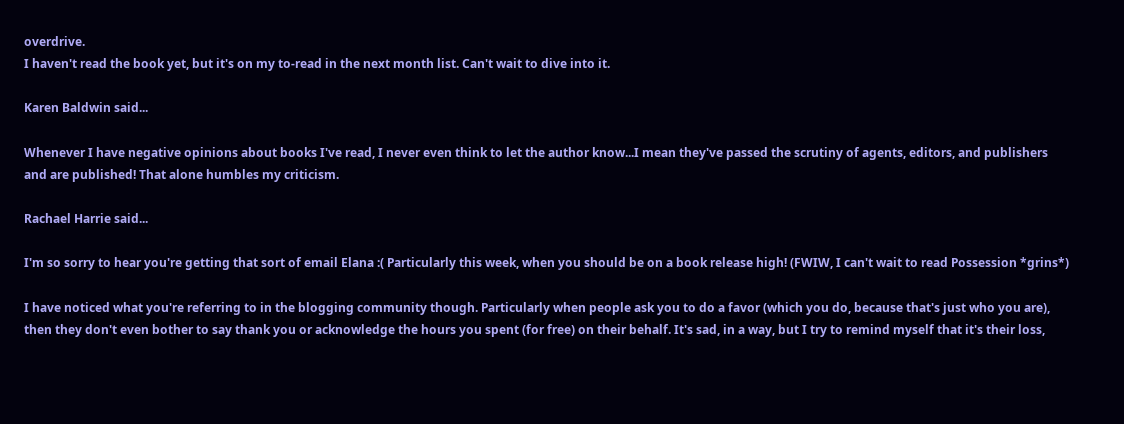overdrive.
I haven't read the book yet, but it's on my to-read in the next month list. Can't wait to dive into it.

Karen Baldwin said...

Whenever I have negative opinions about books I've read, I never even think to let the author know...I mean they've passed the scrutiny of agents, editors, and publishers and are published! That alone humbles my criticism.

Rachael Harrie said...

I'm so sorry to hear you're getting that sort of email Elana :( Particularly this week, when you should be on a book release high! (FWIW, I can't wait to read Possession *grins*)

I have noticed what you're referring to in the blogging community though. Particularly when people ask you to do a favor (which you do, because that's just who you are), then they don't even bother to say thank you or acknowledge the hours you spent (for free) on their behalf. It's sad, in a way, but I try to remind myself that it's their loss,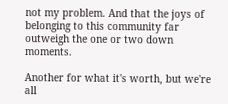not my problem. And that the joys of belonging to this community far outweigh the one or two down moments.

Another for what it's worth, but we're all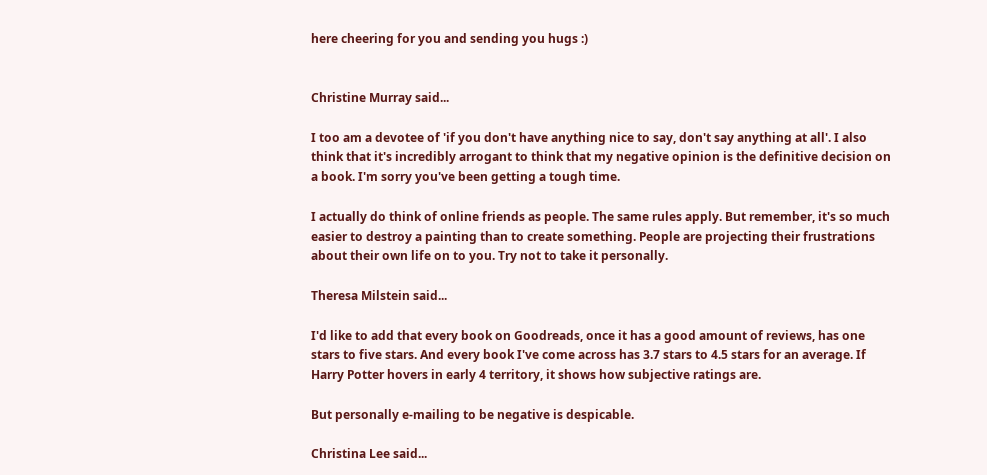here cheering for you and sending you hugs :)


Christine Murray said...

I too am a devotee of 'if you don't have anything nice to say, don't say anything at all'. I also think that it's incredibly arrogant to think that my negative opinion is the definitive decision on a book. I'm sorry you've been getting a tough time.

I actually do think of online friends as people. The same rules apply. But remember, it's so much easier to destroy a painting than to create something. People are projecting their frustrations about their own life on to you. Try not to take it personally.

Theresa Milstein said...

I'd like to add that every book on Goodreads, once it has a good amount of reviews, has one stars to five stars. And every book I've come across has 3.7 stars to 4.5 stars for an average. If Harry Potter hovers in early 4 territory, it shows how subjective ratings are.

But personally e-mailing to be negative is despicable.

Christina Lee said...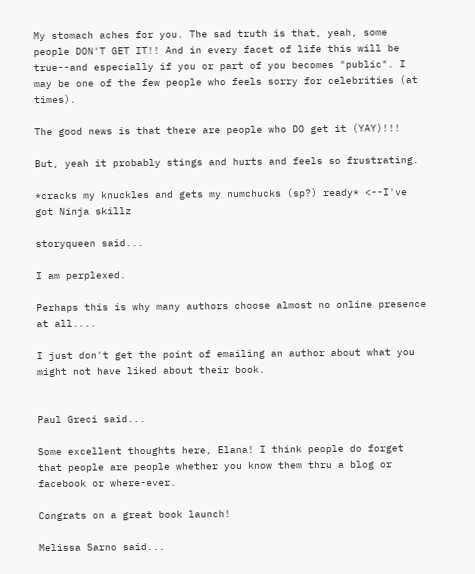My stomach aches for you. The sad truth is that, yeah, some people DON'T GET IT!! And in every facet of life this will be true--and especially if you or part of you becomes "public". I may be one of the few people who feels sorry for celebrities (at times).

The good news is that there are people who DO get it (YAY)!!!

But, yeah it probably stings and hurts and feels so frustrating.

*cracks my knuckles and gets my numchucks (sp?) ready* <--I've got Ninja skillz

storyqueen said...

I am perplexed.

Perhaps this is why many authors choose almost no online presence at all....

I just don't get the point of emailing an author about what you might not have liked about their book.


Paul Greci said...

Some excellent thoughts here, Elana! I think people do forget that people are people whether you know them thru a blog or facebook or where-ever.

Congrats on a great book launch!

Melissa Sarno said...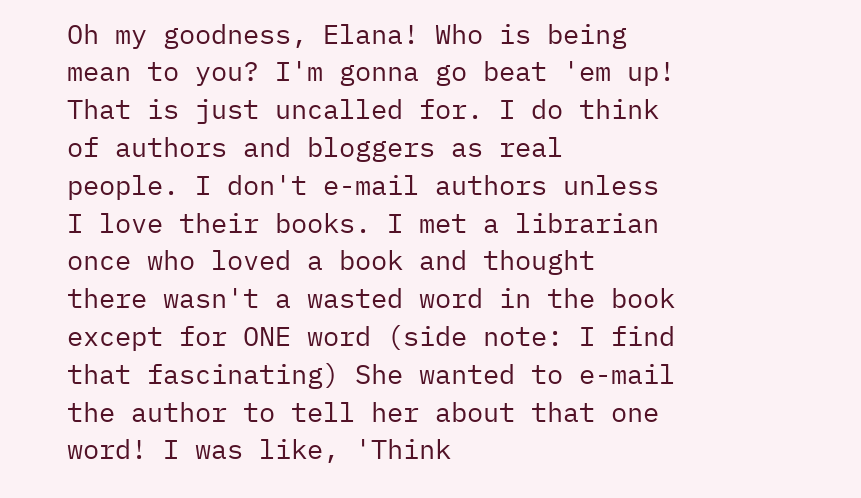Oh my goodness, Elana! Who is being mean to you? I'm gonna go beat 'em up! That is just uncalled for. I do think of authors and bloggers as real people. I don't e-mail authors unless I love their books. I met a librarian once who loved a book and thought there wasn't a wasted word in the book except for ONE word (side note: I find that fascinating) She wanted to e-mail the author to tell her about that one word! I was like, 'Think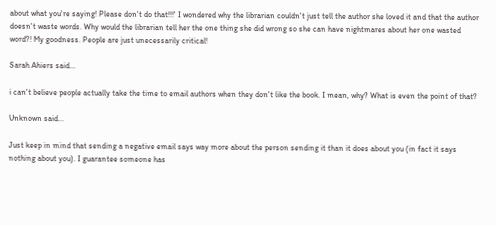about what you're saying! Please don't do that!!!' I wondered why the librarian couldn't just tell the author she loved it and that the author doesn't waste words. Why would the librarian tell her the one thing she did wrong so she can have nightmares about her one wasted word?! My goodness. People are just unecessarily critical!

Sarah Ahiers said...

i can't believe people actually take the time to email authors when they don't like the book. I mean, why? What is even the point of that?

Unknown said...

Just keep in mind that sending a negative email says way more about the person sending it than it does about you (in fact it says nothing about you). I guarantee someone has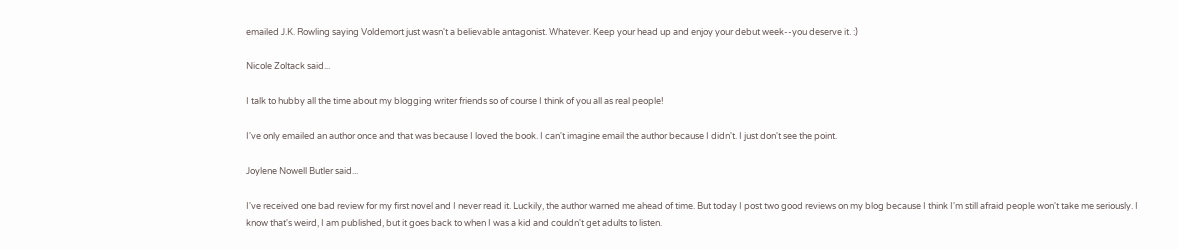emailed J.K. Rowling saying Voldemort just wasn't a believable antagonist. Whatever. Keep your head up and enjoy your debut week--you deserve it. :)

Nicole Zoltack said...

I talk to hubby all the time about my blogging writer friends so of course I think of you all as real people!

I've only emailed an author once and that was because I loved the book. I can't imagine email the author because I didn't. I just don't see the point.

Joylene Nowell Butler said...

I've received one bad review for my first novel and I never read it. Luckily, the author warned me ahead of time. But today I post two good reviews on my blog because I think I'm still afraid people won't take me seriously. I know that's weird, I am published, but it goes back to when I was a kid and couldn't get adults to listen.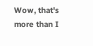Wow, that's more than I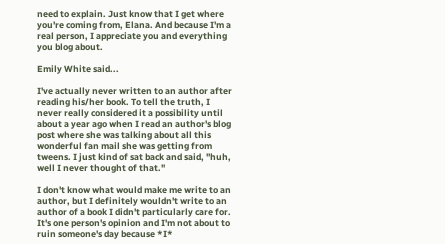need to explain. Just know that I get where you're coming from, Elana. And because I'm a real person, I appreciate you and everything you blog about.

Emily White said...

I've actually never written to an author after reading his/her book. To tell the truth, I never really considered it a possibility until about a year ago when I read an author's blog post where she was talking about all this wonderful fan mail she was getting from tweens. I just kind of sat back and said, "huh, well I never thought of that."

I don't know what would make me write to an author, but I definitely wouldn't write to an author of a book I didn't particularly care for. It's one person's opinion and I'm not about to ruin someone's day because *I*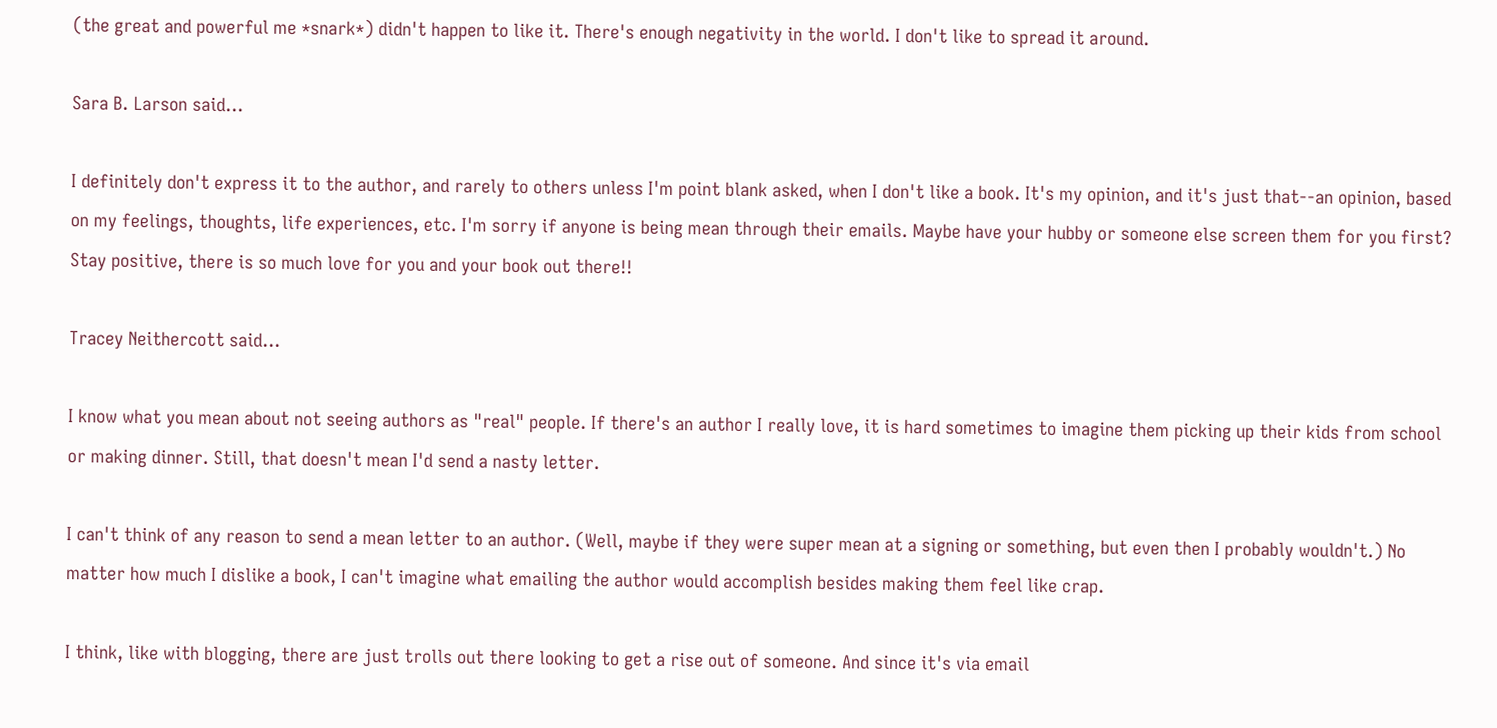(the great and powerful me *snark*) didn't happen to like it. There's enough negativity in the world. I don't like to spread it around.

Sara B. Larson said...

I definitely don't express it to the author, and rarely to others unless I'm point blank asked, when I don't like a book. It's my opinion, and it's just that--an opinion, based on my feelings, thoughts, life experiences, etc. I'm sorry if anyone is being mean through their emails. Maybe have your hubby or someone else screen them for you first? Stay positive, there is so much love for you and your book out there!!

Tracey Neithercott said...

I know what you mean about not seeing authors as "real" people. If there's an author I really love, it is hard sometimes to imagine them picking up their kids from school or making dinner. Still, that doesn't mean I'd send a nasty letter.

I can't think of any reason to send a mean letter to an author. (Well, maybe if they were super mean at a signing or something, but even then I probably wouldn't.) No matter how much I dislike a book, I can't imagine what emailing the author would accomplish besides making them feel like crap.

I think, like with blogging, there are just trolls out there looking to get a rise out of someone. And since it's via email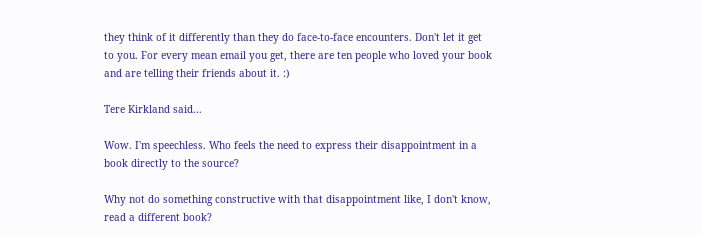they think of it differently than they do face-to-face encounters. Don't let it get to you. For every mean email you get, there are ten people who loved your book and are telling their friends about it. :)

Tere Kirkland said...

Wow. I'm speechless. Who feels the need to express their disappointment in a book directly to the source?

Why not do something constructive with that disappointment like, I don't know, read a different book?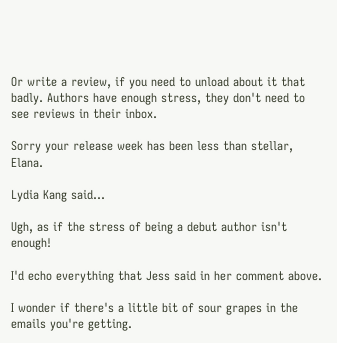Or write a review, if you need to unload about it that badly. Authors have enough stress, they don't need to see reviews in their inbox.

Sorry your release week has been less than stellar, Elana.

Lydia Kang said...

Ugh, as if the stress of being a debut author isn't enough!

I'd echo everything that Jess said in her comment above.

I wonder if there's a little bit of sour grapes in the emails you're getting.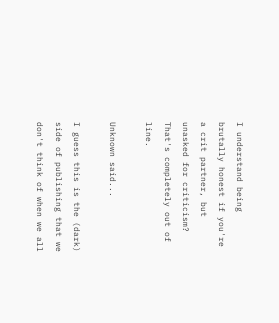I understand being brutally honest if you're a crit partner, but unasked for criticism? That's completely out of line.

Unknown said...

I guess this is the (dark) side of publishing that we don't think of when we all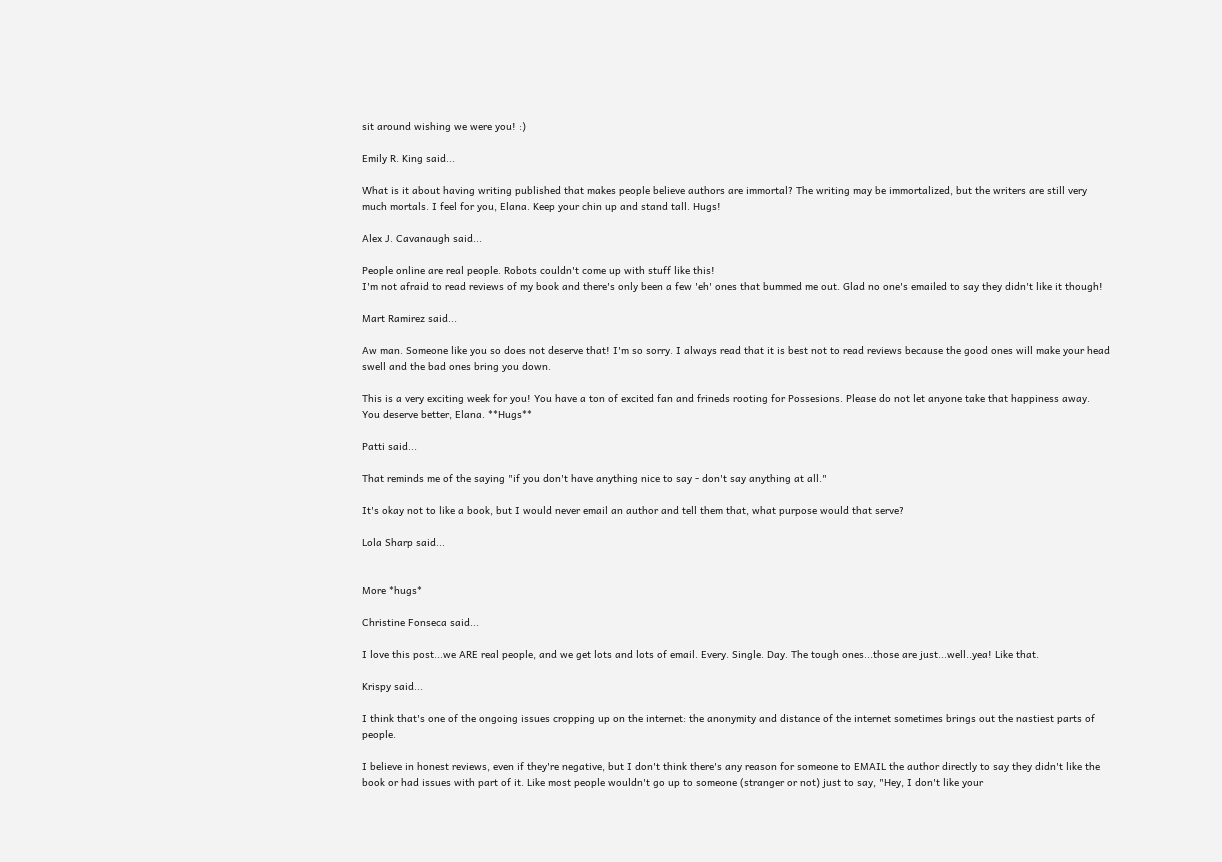sit around wishing we were you! :)

Emily R. King said...

What is it about having writing published that makes people believe authors are immortal? The writing may be immortalized, but the writers are still very much mortals. I feel for you, Elana. Keep your chin up and stand tall. Hugs!

Alex J. Cavanaugh said...

People online are real people. Robots couldn't come up with stuff like this!
I'm not afraid to read reviews of my book and there's only been a few 'eh' ones that bummed me out. Glad no one's emailed to say they didn't like it though!

Mart Ramirez said...

Aw man. Someone like you so does not deserve that! I'm so sorry. I always read that it is best not to read reviews because the good ones will make your head swell and the bad ones bring you down.

This is a very exciting week for you! You have a ton of excited fan and frineds rooting for Possesions. Please do not let anyone take that happiness away. You deserve better, Elana. **Hugs**

Patti said...

That reminds me of the saying "if you don't have anything nice to say - don't say anything at all."

It's okay not to like a book, but I would never email an author and tell them that, what purpose would that serve?

Lola Sharp said...


More *hugs*

Christine Fonseca said...

I love this post...we ARE real people, and we get lots and lots of email. Every. Single. Day. The tough ones...those are just...well..yea! Like that.

Krispy said...

I think that's one of the ongoing issues cropping up on the internet: the anonymity and distance of the internet sometimes brings out the nastiest parts of people.

I believe in honest reviews, even if they're negative, but I don't think there's any reason for someone to EMAIL the author directly to say they didn't like the book or had issues with part of it. Like most people wouldn't go up to someone (stranger or not) just to say, "Hey, I don't like your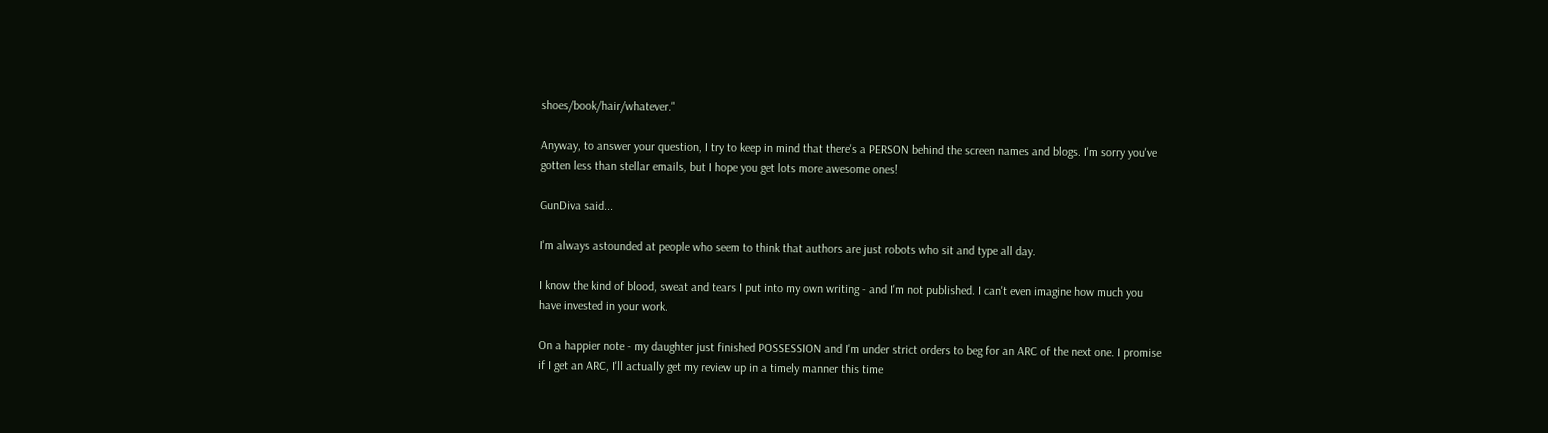shoes/book/hair/whatever."

Anyway, to answer your question, I try to keep in mind that there's a PERSON behind the screen names and blogs. I'm sorry you've gotten less than stellar emails, but I hope you get lots more awesome ones!

GunDiva said...

I'm always astounded at people who seem to think that authors are just robots who sit and type all day.

I know the kind of blood, sweat and tears I put into my own writing - and I'm not published. I can't even imagine how much you have invested in your work.

On a happier note - my daughter just finished POSSESSION and I'm under strict orders to beg for an ARC of the next one. I promise if I get an ARC, I'll actually get my review up in a timely manner this time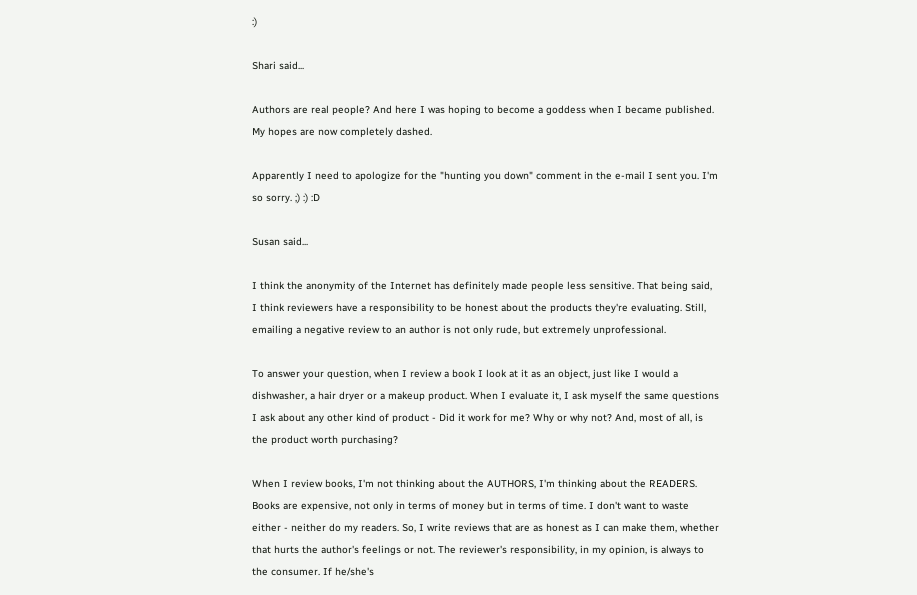:)

Shari said...

Authors are real people? And here I was hoping to become a goddess when I became published. My hopes are now completely dashed.

Apparently I need to apologize for the "hunting you down" comment in the e-mail I sent you. I'm so sorry. ;) :) :D

Susan said...

I think the anonymity of the Internet has definitely made people less sensitive. That being said, I think reviewers have a responsibility to be honest about the products they're evaluating. Still, emailing a negative review to an author is not only rude, but extremely unprofessional.

To answer your question, when I review a book I look at it as an object, just like I would a dishwasher, a hair dryer or a makeup product. When I evaluate it, I ask myself the same questions I ask about any other kind of product - Did it work for me? Why or why not? And, most of all, is the product worth purchasing?

When I review books, I'm not thinking about the AUTHORS, I'm thinking about the READERS. Books are expensive, not only in terms of money but in terms of time. I don't want to waste either - neither do my readers. So, I write reviews that are as honest as I can make them, whether that hurts the author's feelings or not. The reviewer's responsibility, in my opinion, is always to the consumer. If he/she's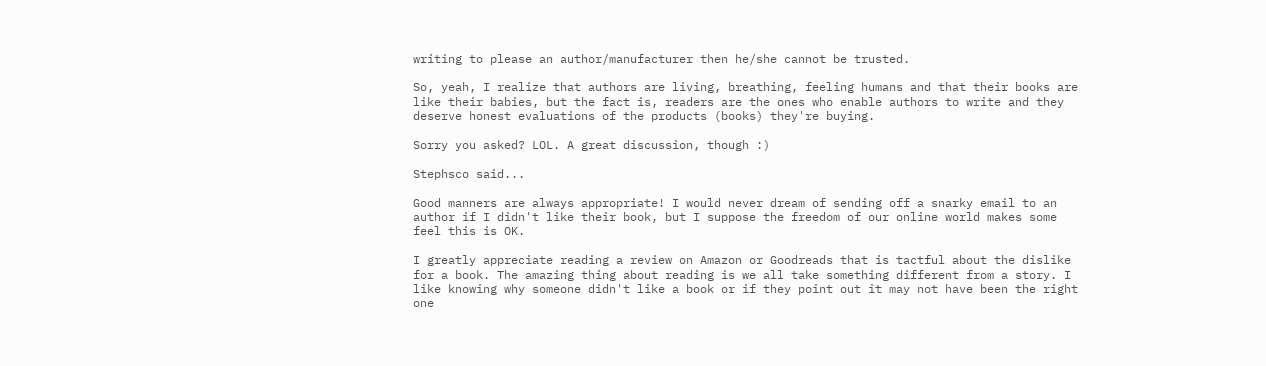writing to please an author/manufacturer then he/she cannot be trusted.

So, yeah, I realize that authors are living, breathing, feeling humans and that their books are like their babies, but the fact is, readers are the ones who enable authors to write and they deserve honest evaluations of the products (books) they're buying.

Sorry you asked? LOL. A great discussion, though :)

Stephsco said...

Good manners are always appropriate! I would never dream of sending off a snarky email to an author if I didn't like their book, but I suppose the freedom of our online world makes some feel this is OK.

I greatly appreciate reading a review on Amazon or Goodreads that is tactful about the dislike for a book. The amazing thing about reading is we all take something different from a story. I like knowing why someone didn't like a book or if they point out it may not have been the right one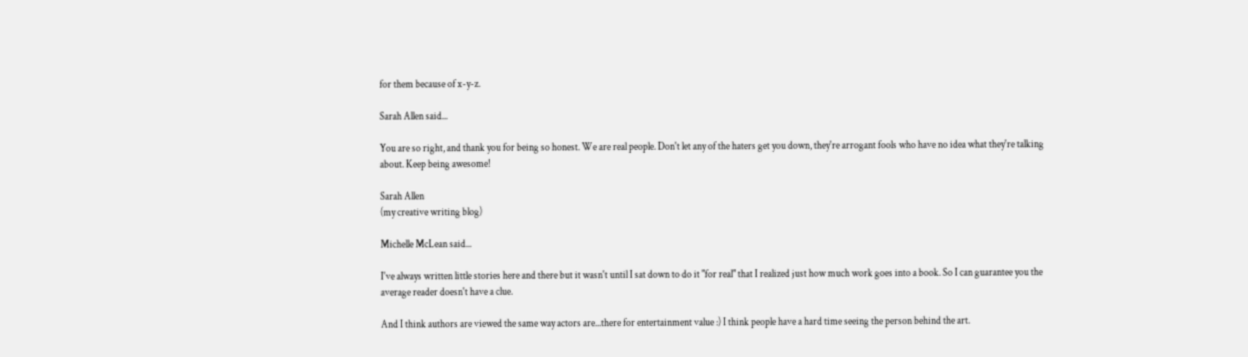for them because of x-y-z.

Sarah Allen said...

You are so right, and thank you for being so honest. We are real people. Don't let any of the haters get you down, they're arrogant fools who have no idea what they're talking about. Keep being awesome!

Sarah Allen
(my creative writing blog)

Michelle McLean said...

I've always written little stories here and there but it wasn't until I sat down to do it "for real" that I realized just how much work goes into a book. So I can guarantee you the average reader doesn't have a clue.

And I think authors are viewed the same way actors are...there for entertainment value :) I think people have a hard time seeing the person behind the art.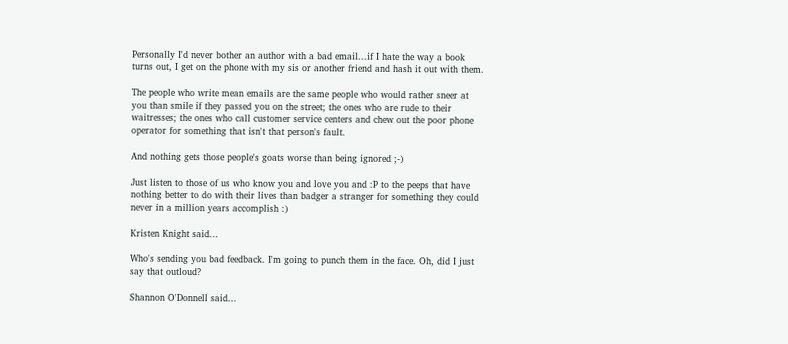Personally I'd never bother an author with a bad email...if I hate the way a book turns out, I get on the phone with my sis or another friend and hash it out with them.

The people who write mean emails are the same people who would rather sneer at you than smile if they passed you on the street; the ones who are rude to their waitresses; the ones who call customer service centers and chew out the poor phone operator for something that isn't that person's fault.

And nothing gets those people's goats worse than being ignored ;-)

Just listen to those of us who know you and love you and :P to the peeps that have nothing better to do with their lives than badger a stranger for something they could never in a million years accomplish :)

Kristen Knight said...

Who's sending you bad feedback. I'm going to punch them in the face. Oh, did I just say that outloud?

Shannon O'Donnell said...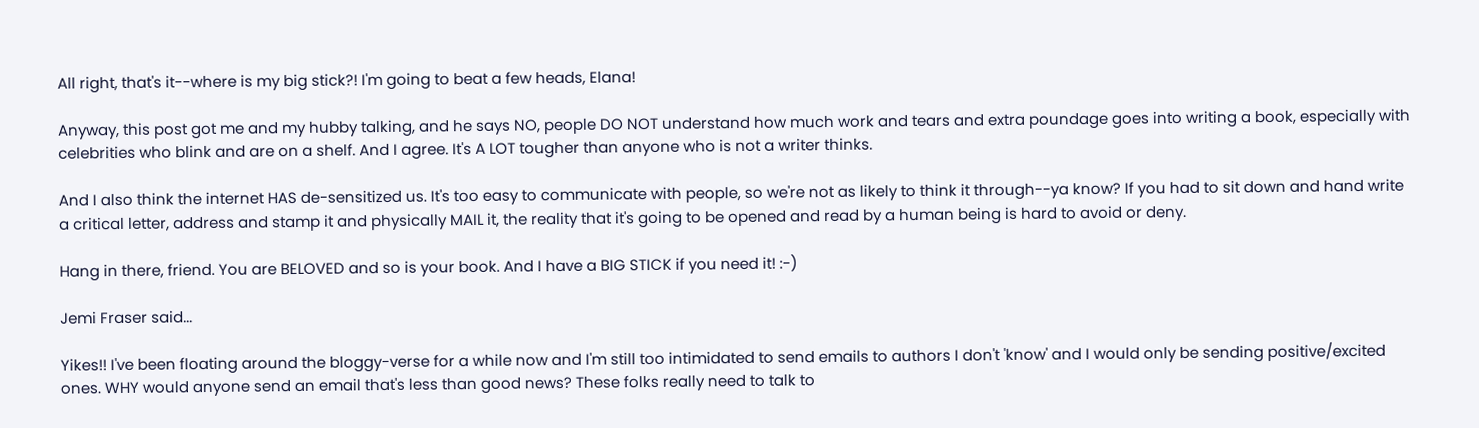All right, that's it--where is my big stick?! I'm going to beat a few heads, Elana!

Anyway, this post got me and my hubby talking, and he says NO, people DO NOT understand how much work and tears and extra poundage goes into writing a book, especially with celebrities who blink and are on a shelf. And I agree. It's A LOT tougher than anyone who is not a writer thinks.

And I also think the internet HAS de-sensitized us. It's too easy to communicate with people, so we're not as likely to think it through--ya know? If you had to sit down and hand write a critical letter, address and stamp it and physically MAIL it, the reality that it's going to be opened and read by a human being is hard to avoid or deny.

Hang in there, friend. You are BELOVED and so is your book. And I have a BIG STICK if you need it! :-)

Jemi Fraser said...

Yikes!! I've been floating around the bloggy-verse for a while now and I'm still too intimidated to send emails to authors I don't 'know' and I would only be sending positive/excited ones. WHY would anyone send an email that's less than good news? These folks really need to talk to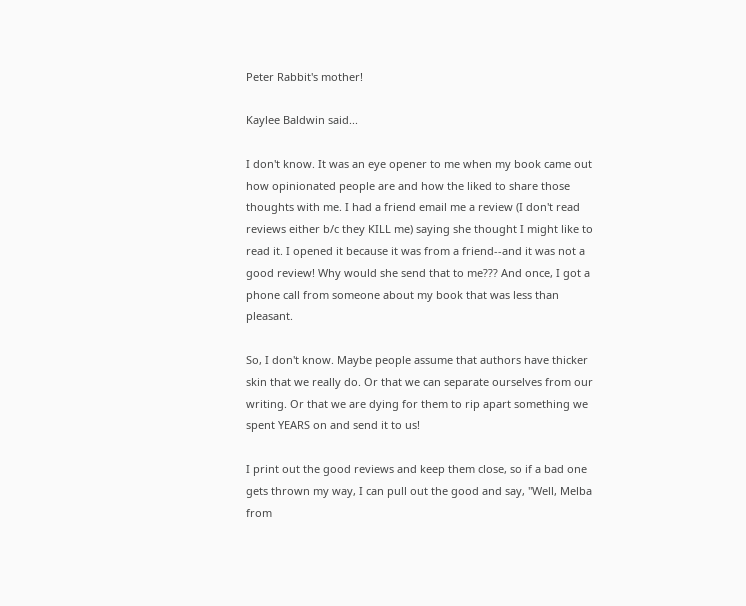Peter Rabbit's mother!

Kaylee Baldwin said...

I don't know. It was an eye opener to me when my book came out how opinionated people are and how the liked to share those thoughts with me. I had a friend email me a review (I don't read reviews either b/c they KILL me) saying she thought I might like to read it. I opened it because it was from a friend--and it was not a good review! Why would she send that to me??? And once, I got a phone call from someone about my book that was less than pleasant.

So, I don't know. Maybe people assume that authors have thicker skin that we really do. Or that we can separate ourselves from our writing. Or that we are dying for them to rip apart something we spent YEARS on and send it to us!

I print out the good reviews and keep them close, so if a bad one gets thrown my way, I can pull out the good and say, "Well, Melba from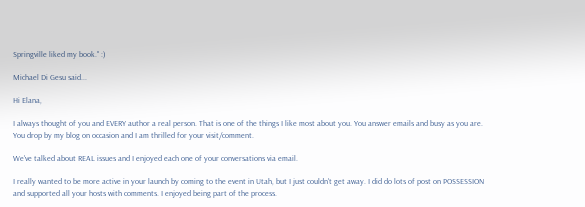Springville liked my book." :)

Michael Di Gesu said...

Hi Elana,

I always thought of you and EVERY author a real person. That is one of the things I like most about you. You answer emails and busy as you are. You drop by my blog on occasion and I am thrilled for your visit/comment.

We've talked about REAL issues and I enjoyed each one of your conversations via email.

I really wanted to be more active in your launch by coming to the event in Utah, but I just couldn't get away. I did do lots of post on POSSESSION and supported all your hosts with comments. I enjoyed being part of the process.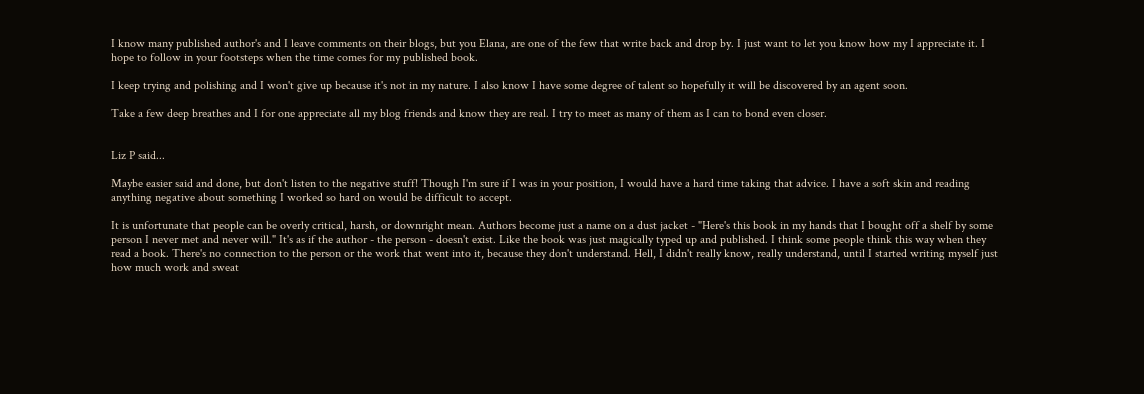I know many published author's and I leave comments on their blogs, but you Elana, are one of the few that write back and drop by. I just want to let you know how my I appreciate it. I hope to follow in your footsteps when the time comes for my published book.

I keep trying and polishing and I won't give up because it's not in my nature. I also know I have some degree of talent so hopefully it will be discovered by an agent soon.

Take a few deep breathes and I for one appreciate all my blog friends and know they are real. I try to meet as many of them as I can to bond even closer.


Liz P said...

Maybe easier said and done, but don't listen to the negative stuff! Though I'm sure if I was in your position, I would have a hard time taking that advice. I have a soft skin and reading anything negative about something I worked so hard on would be difficult to accept.

It is unfortunate that people can be overly critical, harsh, or downright mean. Authors become just a name on a dust jacket - "Here's this book in my hands that I bought off a shelf by some person I never met and never will." It's as if the author - the person - doesn't exist. Like the book was just magically typed up and published. I think some people think this way when they read a book. There's no connection to the person or the work that went into it, because they don't understand. Hell, I didn't really know, really understand, until I started writing myself just how much work and sweat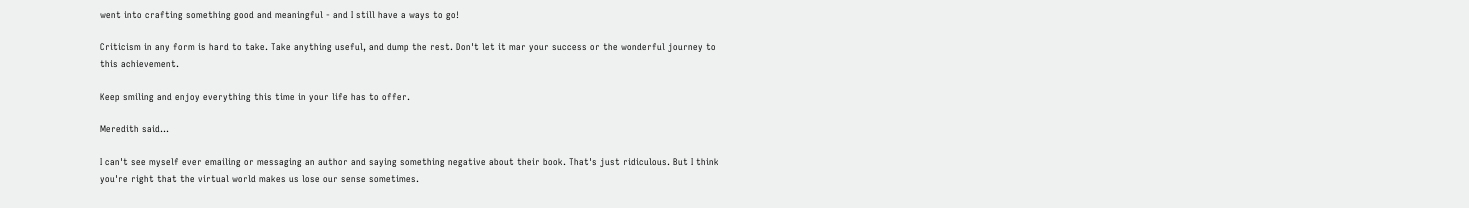went into crafting something good and meaningful - and I still have a ways to go!

Criticism in any form is hard to take. Take anything useful, and dump the rest. Don't let it mar your success or the wonderful journey to this achievement.

Keep smiling and enjoy everything this time in your life has to offer.

Meredith said...

I can't see myself ever emailing or messaging an author and saying something negative about their book. That's just ridiculous. But I think you're right that the virtual world makes us lose our sense sometimes.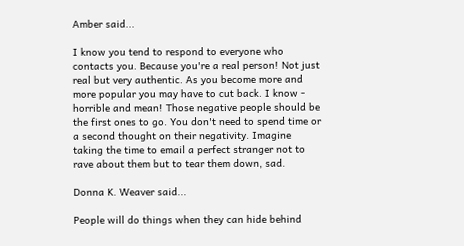Amber said...

I know you tend to respond to everyone who contacts you. Because you're a real person! Not just real but very authentic. As you become more and more popular you may have to cut back. I know - horrible and mean! Those negative people should be the first ones to go. You don't need to spend time or a second thought on their negativity. Imagine taking the time to email a perfect stranger not to rave about them but to tear them down, sad.

Donna K. Weaver said...

People will do things when they can hide behind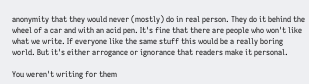anonymity that they would never (mostly) do in real person. They do it behind the wheel of a car and with an acid pen. It's fine that there are people who won't like what we write. If everyone like the same stuff this would be a really boring world. But it's either arrogance or ignorance that readers make it personal.

You weren't writing for them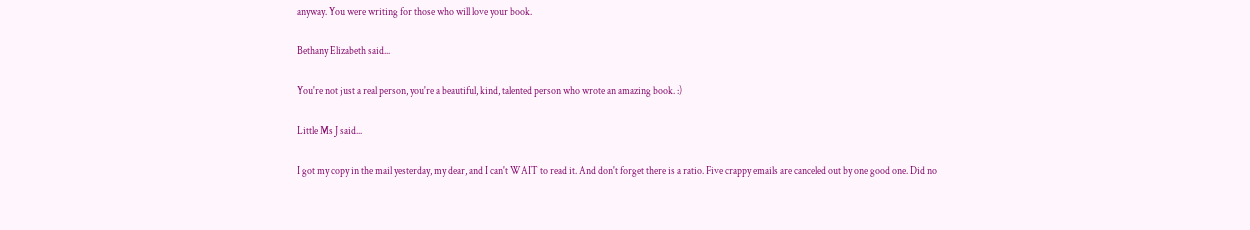anyway. You were writing for those who will love your book.

Bethany Elizabeth said...

You're not just a real person, you're a beautiful, kind, talented person who wrote an amazing book. :)

Little Ms J said...

I got my copy in the mail yesterday, my dear, and I can't WAIT to read it. And don't forget there is a ratio. Five crappy emails are canceled out by one good one. Did no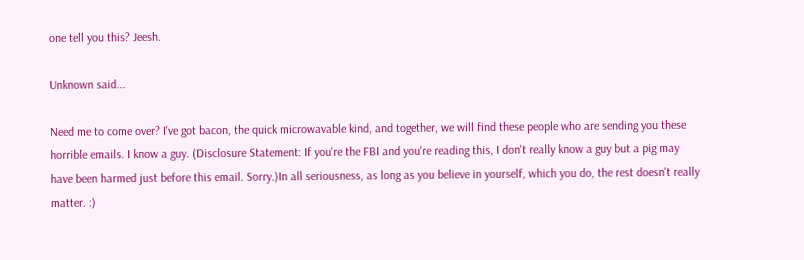one tell you this? Jeesh.

Unknown said...

Need me to come over? I've got bacon, the quick microwavable kind, and together, we will find these people who are sending you these horrible emails. I know a guy. (Disclosure Statement: If you're the FBI and you're reading this, I don't really know a guy but a pig may have been harmed just before this email. Sorry.)In all seriousness, as long as you believe in yourself, which you do, the rest doesn't really matter. :)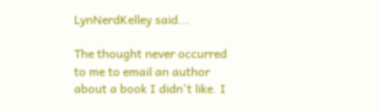LynNerdKelley said...

The thought never occurred to me to email an author about a book I didn't like. I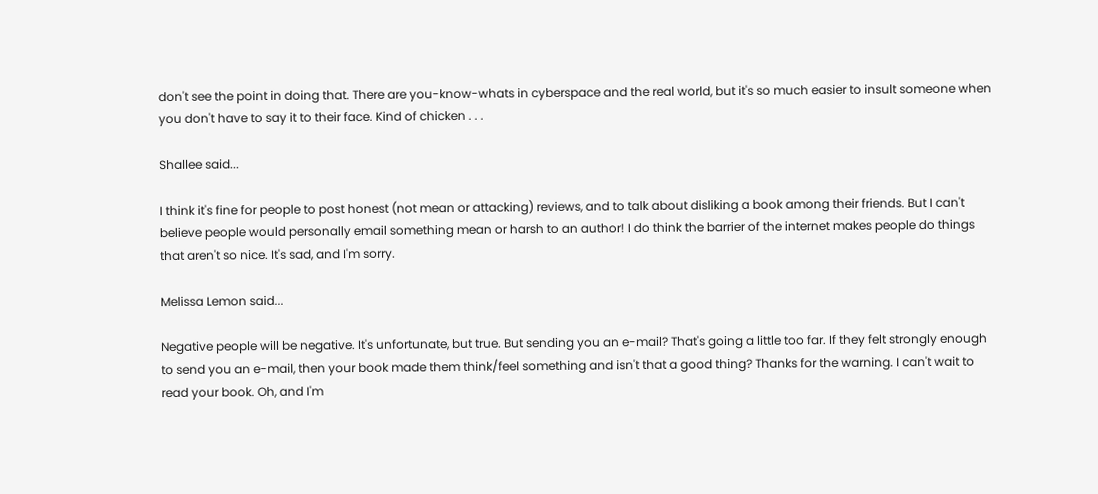don't see the point in doing that. There are you-know-whats in cyberspace and the real world, but it's so much easier to insult someone when you don't have to say it to their face. Kind of chicken . . .

Shallee said...

I think it's fine for people to post honest (not mean or attacking) reviews, and to talk about disliking a book among their friends. But I can't believe people would personally email something mean or harsh to an author! I do think the barrier of the internet makes people do things that aren't so nice. It's sad, and I'm sorry.

Melissa Lemon said...

Negative people will be negative. It's unfortunate, but true. But sending you an e-mail? That's going a little too far. If they felt strongly enough to send you an e-mail, then your book made them think/feel something and isn't that a good thing? Thanks for the warning. I can't wait to read your book. Oh, and I'm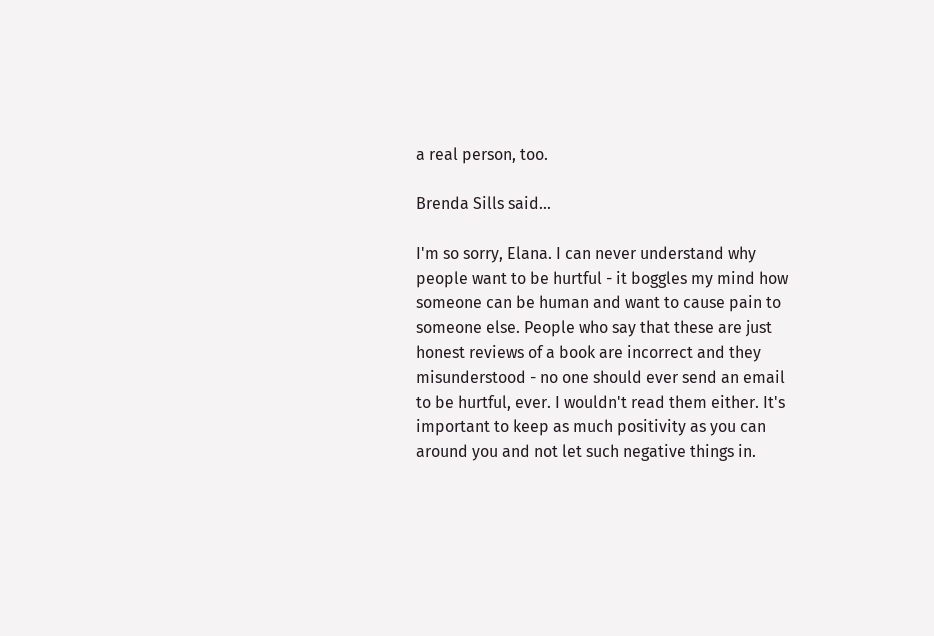a real person, too.

Brenda Sills said...

I'm so sorry, Elana. I can never understand why people want to be hurtful - it boggles my mind how someone can be human and want to cause pain to someone else. People who say that these are just honest reviews of a book are incorrect and they misunderstood - no one should ever send an email to be hurtful, ever. I wouldn't read them either. It's important to keep as much positivity as you can around you and not let such negative things in.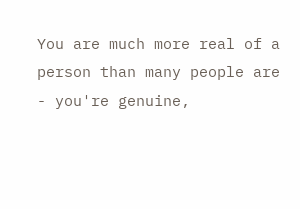You are much more real of a person than many people are - you're genuine,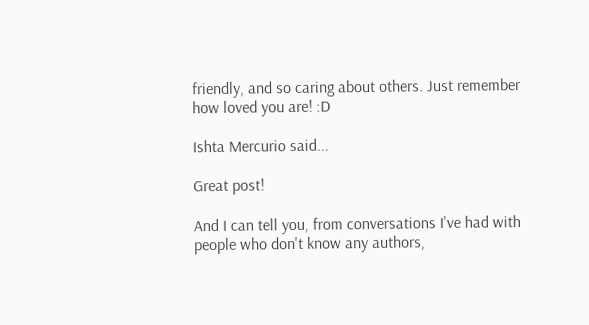friendly, and so caring about others. Just remember how loved you are! :D

Ishta Mercurio said...

Great post!

And I can tell you, from conversations I've had with people who don't know any authors,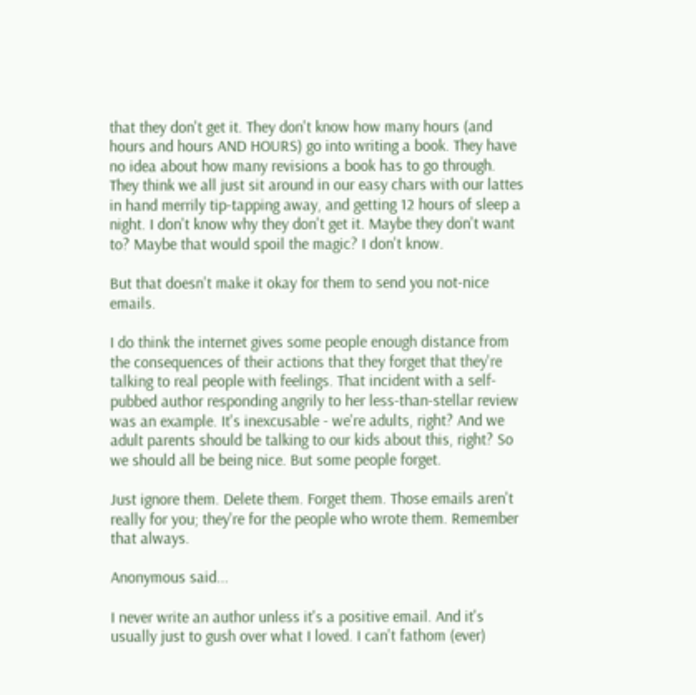that they don't get it. They don't know how many hours (and hours and hours AND HOURS) go into writing a book. They have no idea about how many revisions a book has to go through. They think we all just sit around in our easy chars with our lattes in hand merrily tip-tapping away, and getting 12 hours of sleep a night. I don't know why they don't get it. Maybe they don't want to? Maybe that would spoil the magic? I don't know.

But that doesn't make it okay for them to send you not-nice emails.

I do think the internet gives some people enough distance from the consequences of their actions that they forget that they're talking to real people with feelings. That incident with a self-pubbed author responding angrily to her less-than-stellar review was an example. It's inexcusable - we're adults, right? And we adult parents should be talking to our kids about this, right? So we should all be being nice. But some people forget.

Just ignore them. Delete them. Forget them. Those emails aren't really for you; they're for the people who wrote them. Remember that always.

Anonymous said...

I never write an author unless it's a positive email. And it's usually just to gush over what I loved. I can't fathom (ever)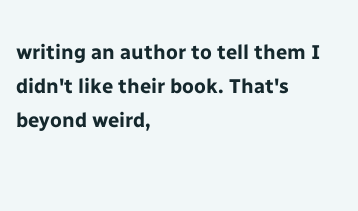writing an author to tell them I didn't like their book. That's beyond weird,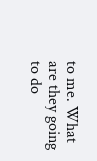to me. What are they going to do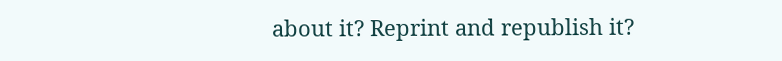about it? Reprint and republish it?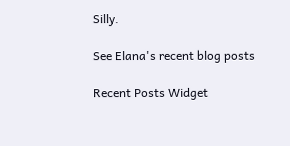Silly.

See Elana's recent blog posts

Recent Posts Widget